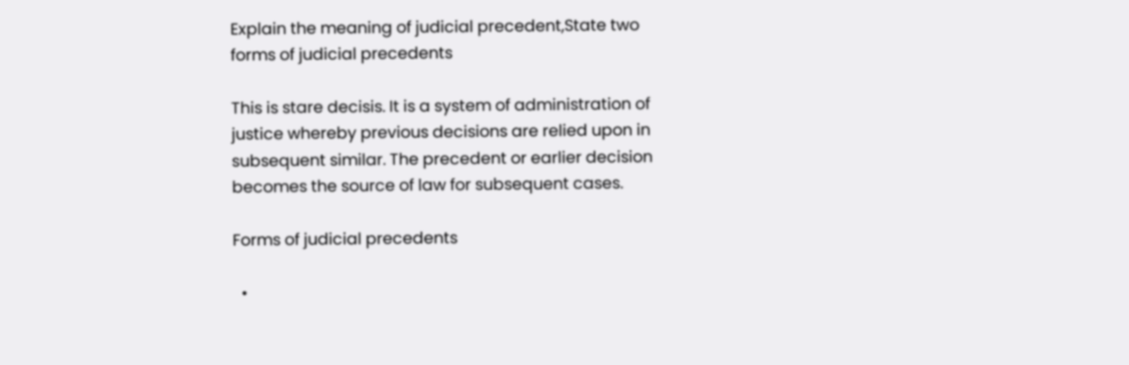Explain the meaning of judicial precedent,State two forms of judicial precedents

This is stare decisis. It is a system of administration of justice whereby previous decisions are relied upon in subsequent similar. The precedent or earlier decision becomes the source of law for subsequent cases.

Forms of judicial precedents

  •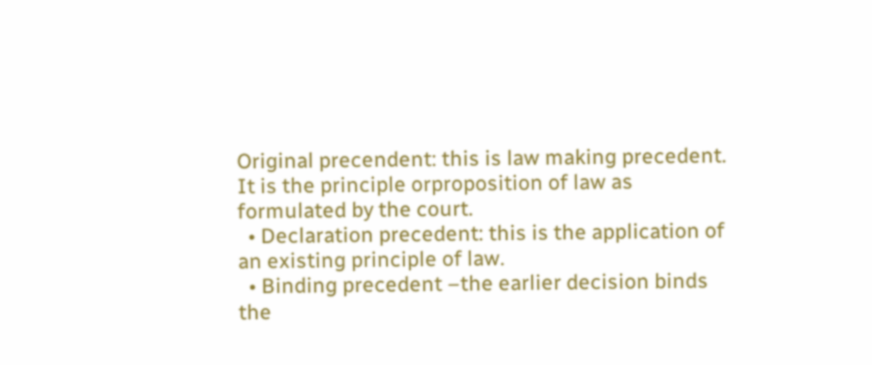Original precendent: this is law making precedent. It is the principle orproposition of law as formulated by the court.
  • Declaration precedent: this is the application of an existing principle of law.
  • Binding precedent –the earlier decision binds the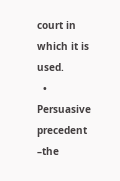court in which it is used.
  • Persuasive precedent –the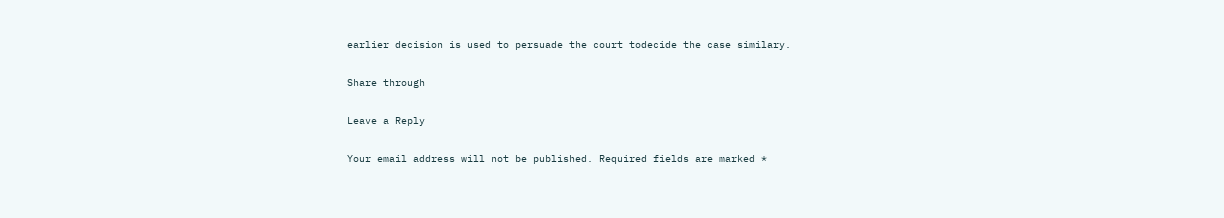earlier decision is used to persuade the court todecide the case similary.

Share through

Leave a Reply

Your email address will not be published. Required fields are marked *